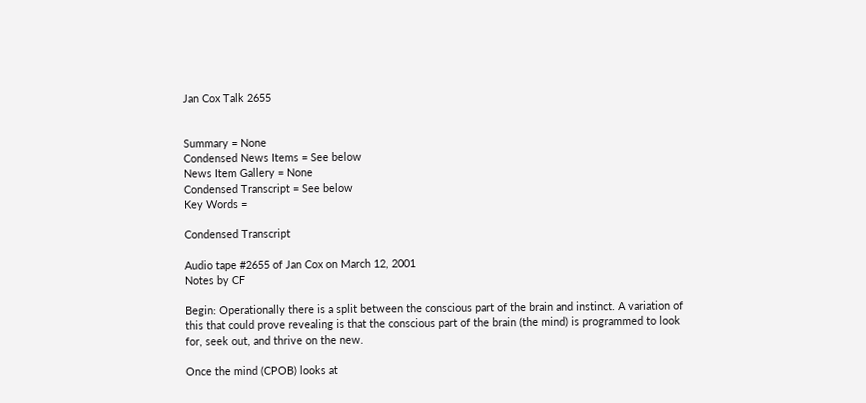Jan Cox Talk 2655


Summary = None
Condensed News Items = See below
News Item Gallery = None
Condensed Transcript = See below
Key Words =

Condensed Transcript

Audio tape #2655 of Jan Cox on March 12, 2001
Notes by CF

Begin: Operationally there is a split between the conscious part of the brain and instinct. A variation of this that could prove revealing is that the conscious part of the brain (the mind) is programmed to look for, seek out, and thrive on the new.

Once the mind (CPOB) looks at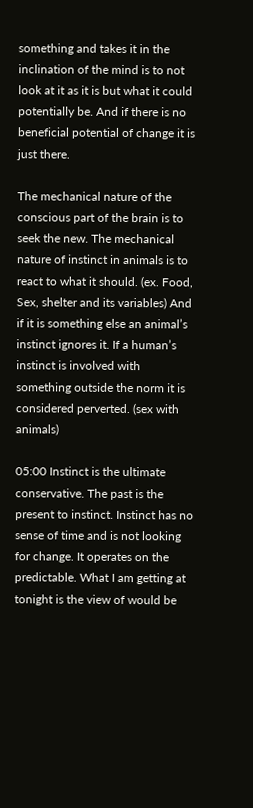something and takes it in the inclination of the mind is to not look at it as it is but what it could potentially be. And if there is no beneficial potential of change it is just there.

The mechanical nature of the conscious part of the brain is to seek the new. The mechanical nature of instinct in animals is to react to what it should. (ex. Food, Sex, shelter and its variables) And if it is something else an animal’s instinct ignores it. If a human’s instinct is involved with something outside the norm it is considered perverted. (sex with animals)

05:00 Instinct is the ultimate conservative. The past is the present to instinct. Instinct has no sense of time and is not looking for change. It operates on the predictable. What I am getting at tonight is the view of would be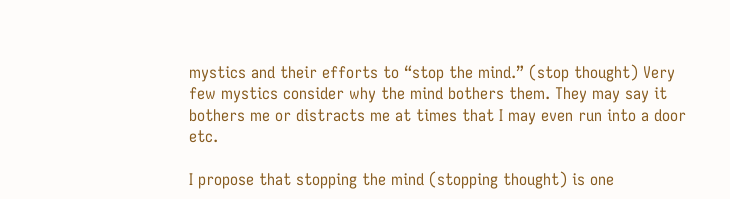mystics and their efforts to “stop the mind.” (stop thought) Very few mystics consider why the mind bothers them. They may say it bothers me or distracts me at times that I may even run into a door etc.

I propose that stopping the mind (stopping thought) is one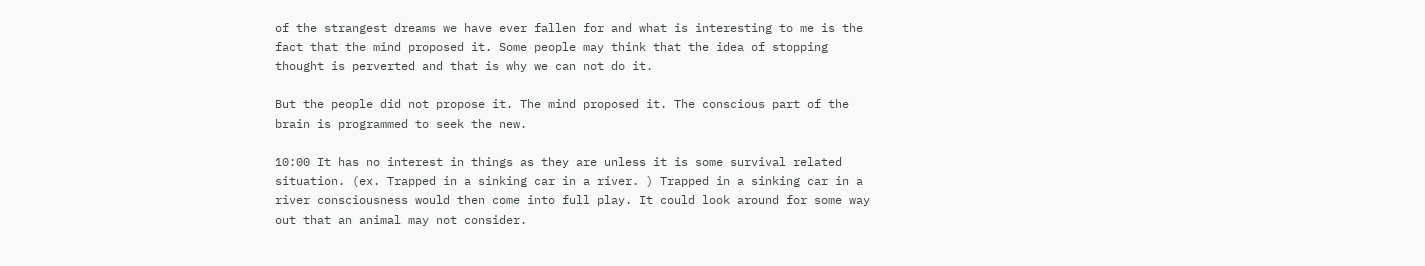of the strangest dreams we have ever fallen for and what is interesting to me is the fact that the mind proposed it. Some people may think that the idea of stopping thought is perverted and that is why we can not do it.

But the people did not propose it. The mind proposed it. The conscious part of the brain is programmed to seek the new.

10:00 It has no interest in things as they are unless it is some survival related situation. (ex. Trapped in a sinking car in a river. ) Trapped in a sinking car in a river consciousness would then come into full play. It could look around for some way out that an animal may not consider.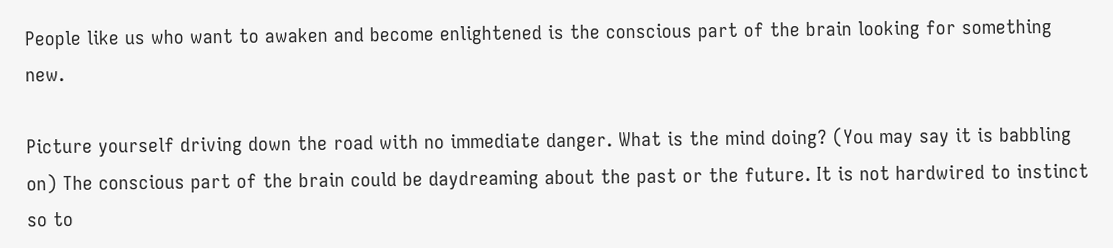People like us who want to awaken and become enlightened is the conscious part of the brain looking for something new.

Picture yourself driving down the road with no immediate danger. What is the mind doing? (You may say it is babbling on) The conscious part of the brain could be daydreaming about the past or the future. It is not hardwired to instinct so to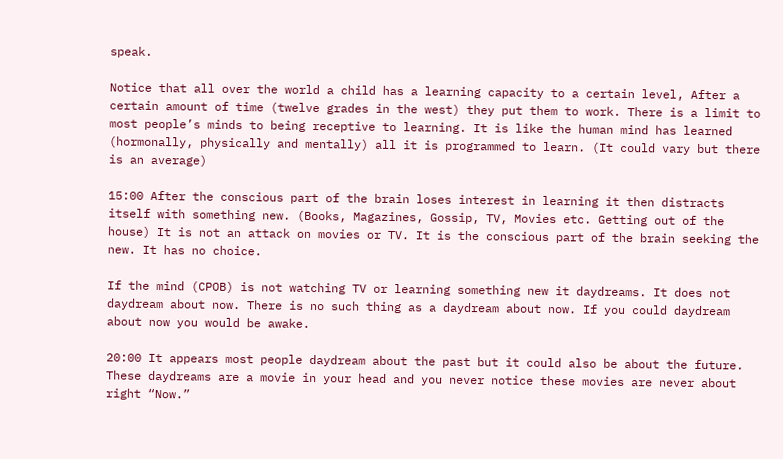speak.

Notice that all over the world a child has a learning capacity to a certain level, After a certain amount of time (twelve grades in the west) they put them to work. There is a limit to most people’s minds to being receptive to learning. It is like the human mind has learned (hormonally, physically and mentally) all it is programmed to learn. (It could vary but there is an average)

15:00 After the conscious part of the brain loses interest in learning it then distracts itself with something new. (Books, Magazines, Gossip, TV, Movies etc. Getting out of the house) It is not an attack on movies or TV. It is the conscious part of the brain seeking the new. It has no choice.

If the mind (CPOB) is not watching TV or learning something new it daydreams. It does not daydream about now. There is no such thing as a daydream about now. If you could daydream about now you would be awake.

20:00 It appears most people daydream about the past but it could also be about the future. These daydreams are a movie in your head and you never notice these movies are never about right “Now.”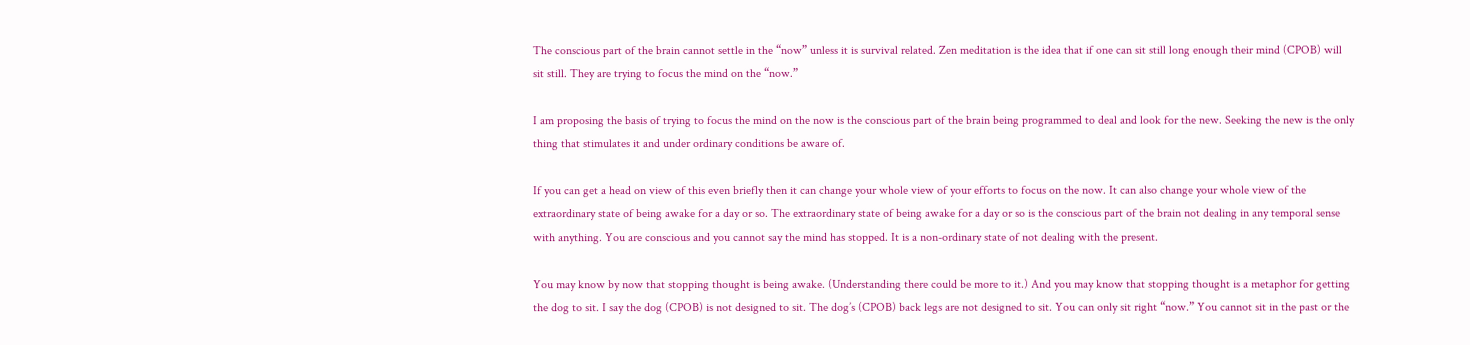The conscious part of the brain cannot settle in the “now” unless it is survival related. Zen meditation is the idea that if one can sit still long enough their mind (CPOB) will sit still. They are trying to focus the mind on the “now.”

I am proposing the basis of trying to focus the mind on the now is the conscious part of the brain being programmed to deal and look for the new. Seeking the new is the only thing that stimulates it and under ordinary conditions be aware of.

If you can get a head on view of this even briefly then it can change your whole view of your efforts to focus on the now. It can also change your whole view of the extraordinary state of being awake for a day or so. The extraordinary state of being awake for a day or so is the conscious part of the brain not dealing in any temporal sense with anything. You are conscious and you cannot say the mind has stopped. It is a non-ordinary state of not dealing with the present.

You may know by now that stopping thought is being awake. (Understanding there could be more to it.) And you may know that stopping thought is a metaphor for getting the dog to sit. I say the dog (CPOB) is not designed to sit. The dog’s (CPOB) back legs are not designed to sit. You can only sit right “now.” You cannot sit in the past or the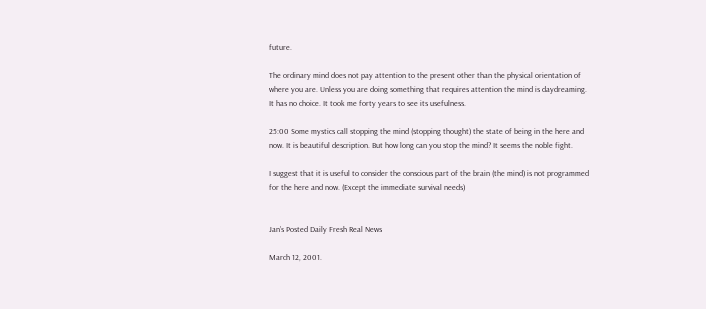future.

The ordinary mind does not pay attention to the present other than the physical orientation of where you are. Unless you are doing something that requires attention the mind is daydreaming. It has no choice. It took me forty years to see its usefulness.

25:00 Some mystics call stopping the mind (stopping thought) the state of being in the here and now. It is beautiful description. But how long can you stop the mind? It seems the noble fight.

I suggest that it is useful to consider the conscious part of the brain (the mind) is not programmed for the here and now. (Except the immediate survival needs)


Jan’s Posted Daily Fresh Real News

March 12, 2001.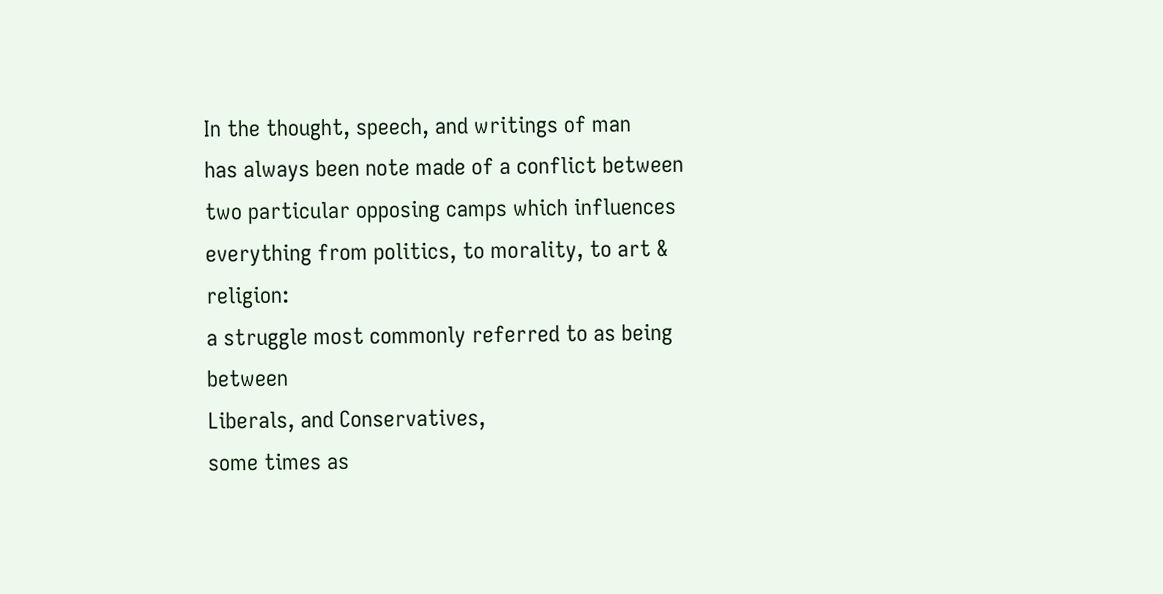In the thought, speech, and writings of man
has always been note made of a conflict between
two particular opposing camps which influences everything from politics, to morality, to art & religion:
a struggle most commonly referred to as being between
Liberals, and Conservatives,
some times as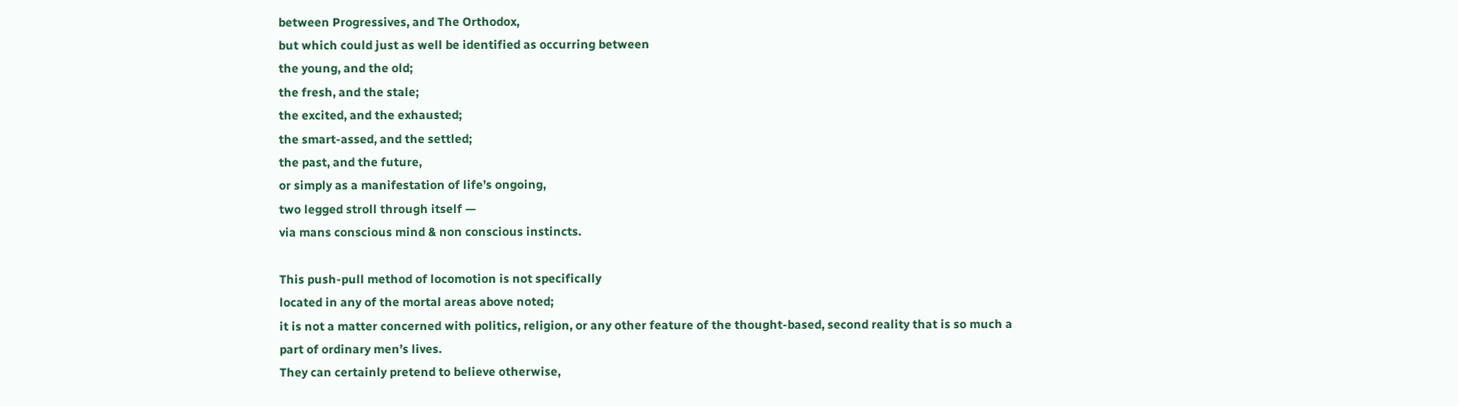between Progressives, and The Orthodox,
but which could just as well be identified as occurring between
the young, and the old;
the fresh, and the stale;
the excited, and the exhausted;
the smart-assed, and the settled;
the past, and the future,
or simply as a manifestation of life’s ongoing,
two legged stroll through itself —
via mans conscious mind & non conscious instincts.

This push-pull method of locomotion is not specifically
located in any of the mortal areas above noted;
it is not a matter concerned with politics, religion, or any other feature of the thought-based, second reality that is so much a
part of ordinary men’s lives.
They can certainly pretend to believe otherwise,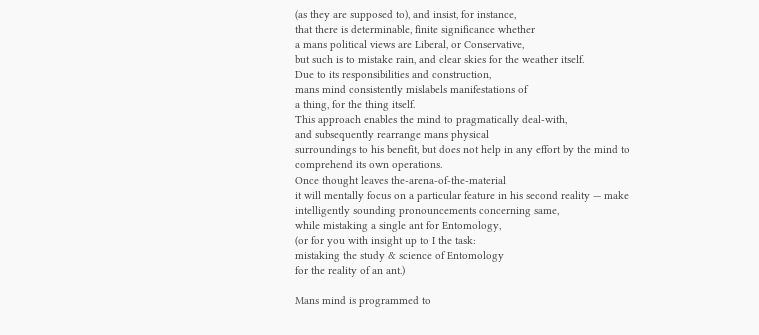(as they are supposed to), and insist, for instance,
that there is determinable, finite significance whether
a mans political views are Liberal, or Conservative,
but such is to mistake rain, and clear skies for the weather itself.
Due to its responsibilities and construction,
mans mind consistently mislabels manifestations of
a thing, for the thing itself.
This approach enables the mind to pragmatically deal-with,
and subsequently rearrange mans physical
surroundings to his benefit, but does not help in any effort by the mind to comprehend its own operations.
Once thought leaves the-arena-of-the-material
it will mentally focus on a particular feature in his second reality — make intelligently sounding pronouncements concerning same,
while mistaking a single ant for Entomology,
(or for you with insight up to I the task:
mistaking the study & science of Entomology
for the reality of an ant.)

Mans mind is programmed to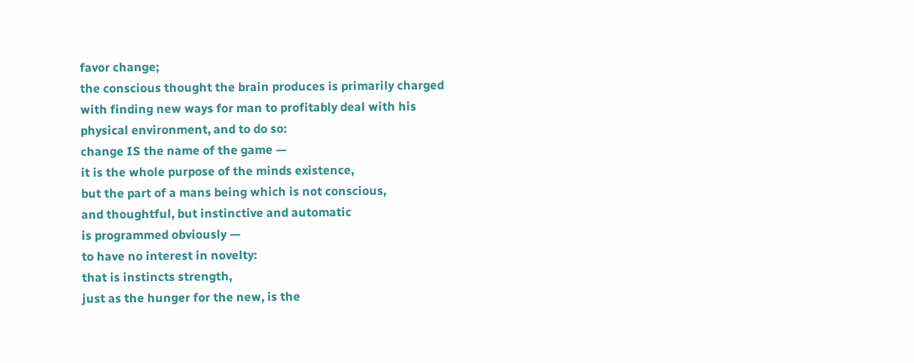favor change;
the conscious thought the brain produces is primarily charged with finding new ways for man to profitably deal with his physical environment, and to do so:
change IS the name of the game —
it is the whole purpose of the minds existence,
but the part of a mans being which is not conscious,
and thoughtful, but instinctive and automatic
is programmed obviously —
to have no interest in novelty:
that is instincts strength,
just as the hunger for the new, is the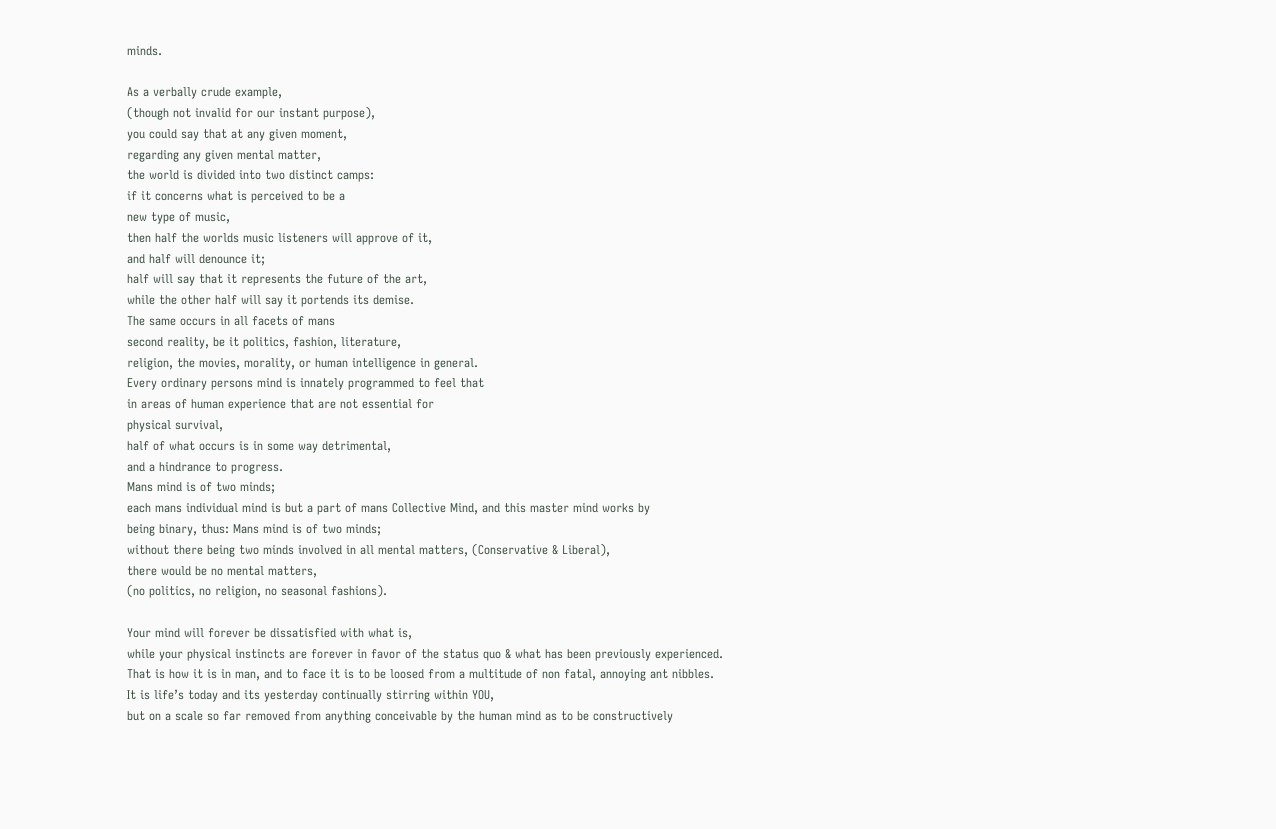minds.

As a verbally crude example,
(though not invalid for our instant purpose),
you could say that at any given moment,
regarding any given mental matter,
the world is divided into two distinct camps:
if it concerns what is perceived to be a
new type of music,
then half the worlds music listeners will approve of it,
and half will denounce it;
half will say that it represents the future of the art,
while the other half will say it portends its demise.
The same occurs in all facets of mans
second reality, be it politics, fashion, literature,
religion, the movies, morality, or human intelligence in general.
Every ordinary persons mind is innately programmed to feel that
in areas of human experience that are not essential for
physical survival,
half of what occurs is in some way detrimental,
and a hindrance to progress.
Mans mind is of two minds;
each mans individual mind is but a part of mans Collective Mind, and this master mind works by
being binary, thus: Mans mind is of two minds;
without there being two minds involved in all mental matters, (Conservative & Liberal),
there would be no mental matters,
(no politics, no religion, no seasonal fashions).

Your mind will forever be dissatisfied with what is,
while your physical instincts are forever in favor of the status quo & what has been previously experienced.
That is how it is in man, and to face it is to be loosed from a multitude of non fatal, annoying ant nibbles.
It is life’s today and its yesterday continually stirring within YOU,
but on a scale so far removed from anything conceivable by the human mind as to be constructively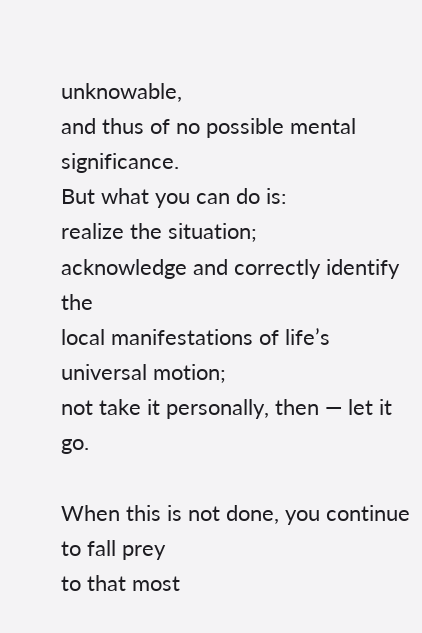unknowable,
and thus of no possible mental significance.
But what you can do is:
realize the situation;
acknowledge and correctly identify the
local manifestations of life’s universal motion;
not take it personally, then — let it go.

When this is not done, you continue to fall prey
to that most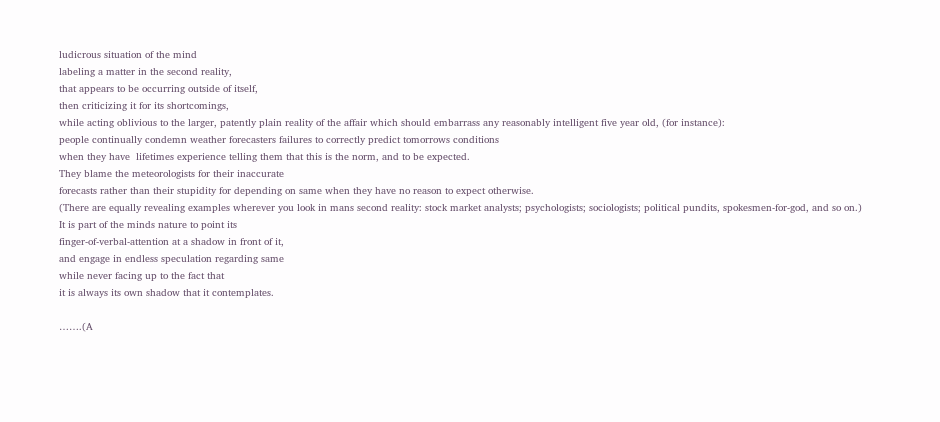ludicrous situation of the mind
labeling a matter in the second reality,
that appears to be occurring outside of itself,
then criticizing it for its shortcomings,
while acting oblivious to the larger, patently plain reality of the affair which should embarrass any reasonably intelligent five year old, (for instance):
people continually condemn weather forecasters failures to correctly predict tomorrows conditions
when they have  lifetimes experience telling them that this is the norm, and to be expected.
They blame the meteorologists for their inaccurate
forecasts rather than their stupidity for depending on same when they have no reason to expect otherwise.
(There are equally revealing examples wherever you look in mans second reality: stock market analysts; psychologists; sociologists; political pundits, spokesmen-for-god, and so on.)
It is part of the minds nature to point its
finger-of-verbal-attention at a shadow in front of it,
and engage in endless speculation regarding same
while never facing up to the fact that
it is always its own shadow that it contemplates.

…….(A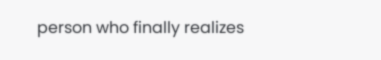person who finally realizes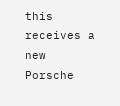this
receives a new Porsche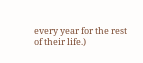every year for the rest of their life.)